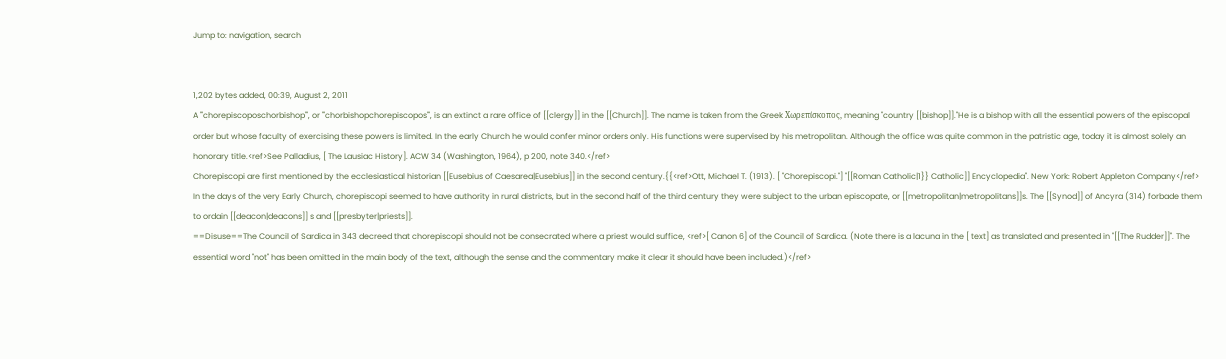Jump to: navigation, search


1,202 bytes added, 00:39, August 2, 2011
A '''chorepiscoposchorbishop''', or '''chorbishopchorepiscopos''', is an extinct a rare office of [[clergy]] in the [[Church]]. The name is taken from the Greek Χωρεπίσκοπος, meaning "country [[bishop]]."He is a bishop with all the essential powers of the episcopal order but whose faculty of exercising these powers is limited. In the early Church he would confer minor orders only. His functions were supervised by his metropolitan. Although the office was quite common in the patristic age, today it is almost solely an honorary title.<ref>See Palladius, [ The Lausiac History]. ACW 34 (Washington, 1964), p 200, note 340.</ref>
Chorepiscopi are first mentioned by the ecclesiastical historian [[Eusebius of Caesarea|Eusebius]] in the second century.{{<ref>Ott, Michael T. (1913). [ "Chorepiscopi."] ''[[Roman Catholic|1}} Catholic]] Encyclopedia''. New York: Robert Appleton Company</ref> In the days of the very Early Church, chorepiscopi seemed to have authority in rural districts, but in the second half of the third century they were subject to the urban episcopate, or [[metropolitan|metropolitans]]s. The [[Synod]] of Ancyra (314) forbade them to ordain [[deacon|deacons]] s and [[presbyter|priests]].
==Disuse==The Council of Sardica in 343 decreed that chorepiscopi should not be consecrated where a priest would suffice, <ref>[ Canon 6] of the Council of Sardica. (Note there is a lacuna in the [ text] as translated and presented in ''[[The Rudder]]''. The essential word ''not'' has been omitted in the main body of the text, although the sense and the commentary make it clear it should have been included.)</ref>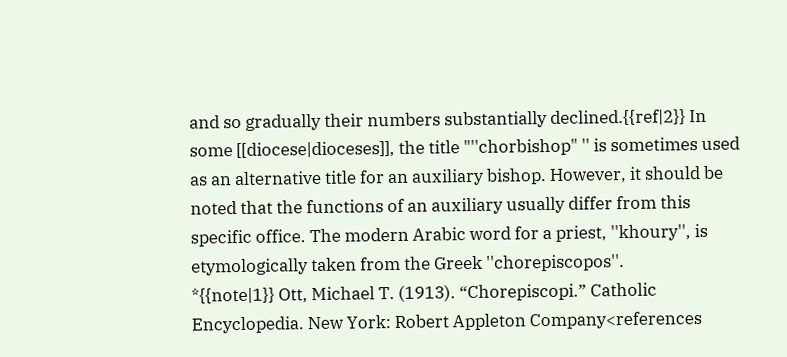and so gradually their numbers substantially declined.{{ref|2}} In some [[diocese|dioceses]], the title "''chorbishop" '' is sometimes used as an alternative title for an auxiliary bishop. However, it should be noted that the functions of an auxiliary usually differ from this specific office. The modern Arabic word for a priest, ''khoury'', is etymologically taken from the Greek ''chorepiscopos''.
*{{note|1}} Ott, Michael T. (1913). “Chorepiscopi.” Catholic Encyclopedia. New York: Robert Appleton Company<references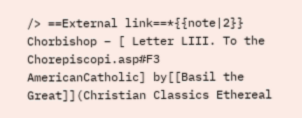/> ==External link==*{{note|2}} Chorbishop – [ Letter LIII. To the Chorepiscopi.asp#F3 AmericanCatholic] by[[Basil the Great]](Christian Classics Ethereal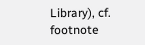Library), cf. footnote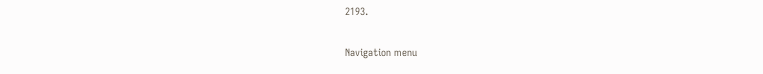2193.

Navigation menu